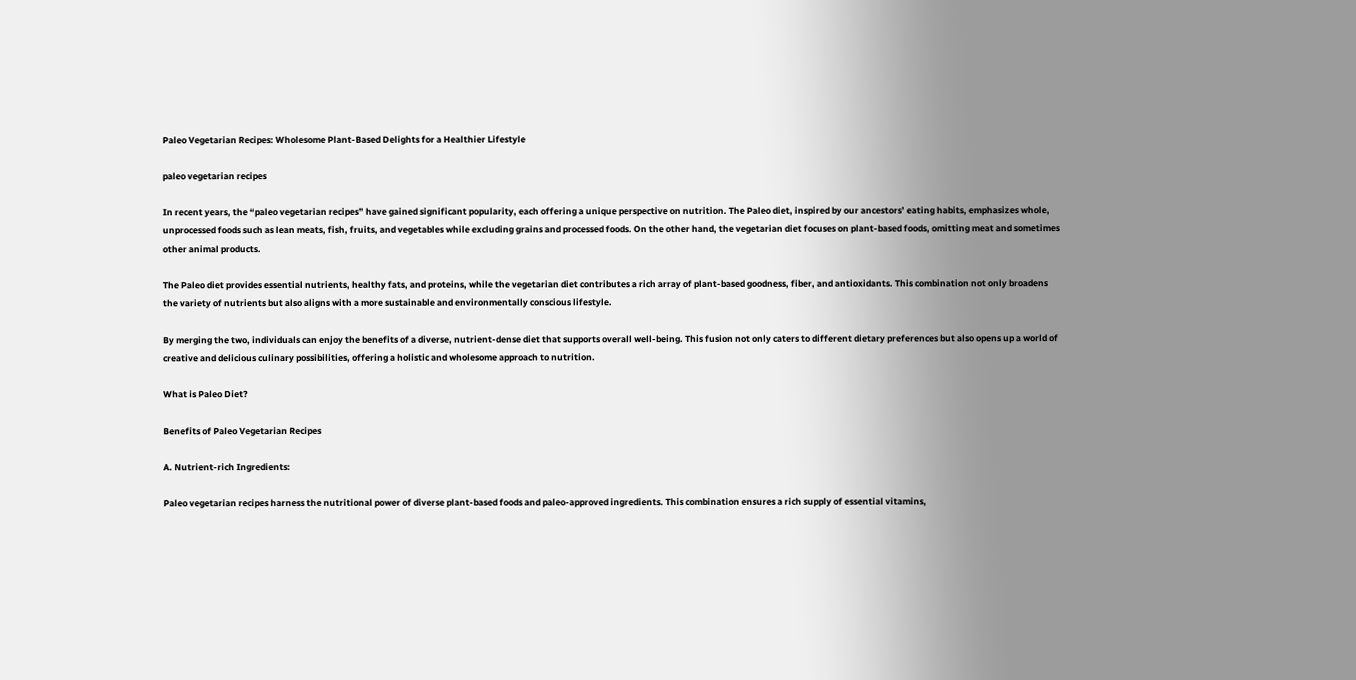Paleo Vegetarian Recipes: Wholesome Plant-Based Delights for a Healthier Lifestyle

paleo vegetarian recipes

In recent years, the “paleo vegetarian recipes” have gained significant popularity, each offering a unique perspective on nutrition. The Paleo diet, inspired by our ancestors’ eating habits, emphasizes whole, unprocessed foods such as lean meats, fish, fruits, and vegetables while excluding grains and processed foods. On the other hand, the vegetarian diet focuses on plant-based foods, omitting meat and sometimes other animal products.

The Paleo diet provides essential nutrients, healthy fats, and proteins, while the vegetarian diet contributes a rich array of plant-based goodness, fiber, and antioxidants. This combination not only broadens the variety of nutrients but also aligns with a more sustainable and environmentally conscious lifestyle.

By merging the two, individuals can enjoy the benefits of a diverse, nutrient-dense diet that supports overall well-being. This fusion not only caters to different dietary preferences but also opens up a world of creative and delicious culinary possibilities, offering a holistic and wholesome approach to nutrition.

What is Paleo Diet?

Benefits of Paleo Vegetarian Recipes

A. Nutrient-rich Ingredients:

Paleo vegetarian recipes harness the nutritional power of diverse plant-based foods and paleo-approved ingredients. This combination ensures a rich supply of essential vitamins,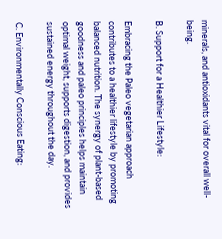minerals, and antioxidants vital for overall well-being.

B. Support for a Healthier Lifestyle:

Embracing the Paleo vegetarian approach contributes to a healthier lifestyle by promoting balanced nutrition. The synergy of plant-based goodness and paleo principles helps maintain optimal weight, supports digestion, and provides sustained energy throughout the day.

C. Environmentally Conscious Eating: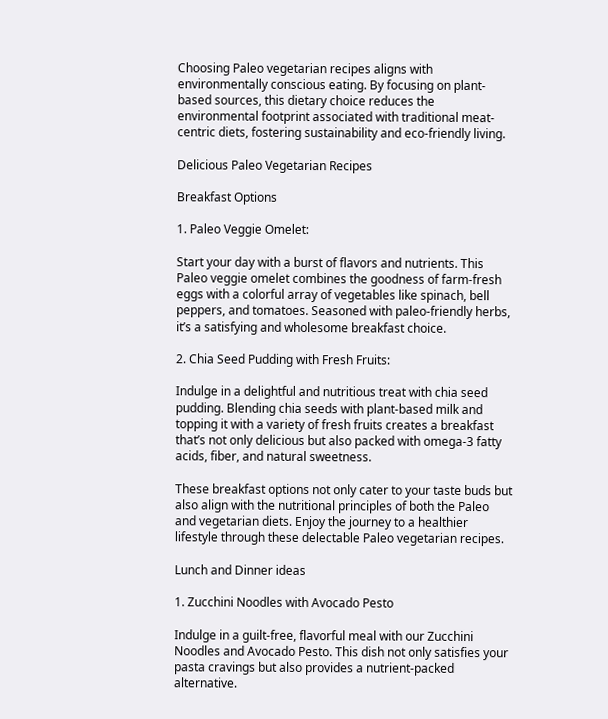Choosing Paleo vegetarian recipes aligns with environmentally conscious eating. By focusing on plant-based sources, this dietary choice reduces the environmental footprint associated with traditional meat-centric diets, fostering sustainability and eco-friendly living.

Delicious Paleo Vegetarian Recipes

Breakfast Options

1. Paleo Veggie Omelet:

Start your day with a burst of flavors and nutrients. This Paleo veggie omelet combines the goodness of farm-fresh eggs with a colorful array of vegetables like spinach, bell peppers, and tomatoes. Seasoned with paleo-friendly herbs, it’s a satisfying and wholesome breakfast choice.

2. Chia Seed Pudding with Fresh Fruits:

Indulge in a delightful and nutritious treat with chia seed pudding. Blending chia seeds with plant-based milk and topping it with a variety of fresh fruits creates a breakfast that’s not only delicious but also packed with omega-3 fatty acids, fiber, and natural sweetness.

These breakfast options not only cater to your taste buds but also align with the nutritional principles of both the Paleo and vegetarian diets. Enjoy the journey to a healthier lifestyle through these delectable Paleo vegetarian recipes.

Lunch and Dinner ideas

1. Zucchini Noodles with Avocado Pesto

Indulge in a guilt-free, flavorful meal with our Zucchini Noodles and Avocado Pesto. This dish not only satisfies your pasta cravings but also provides a nutrient-packed alternative.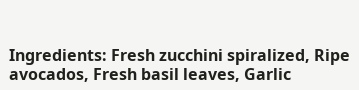Ingredients: Fresh zucchini spiralized, Ripe avocados, Fresh basil leaves, Garlic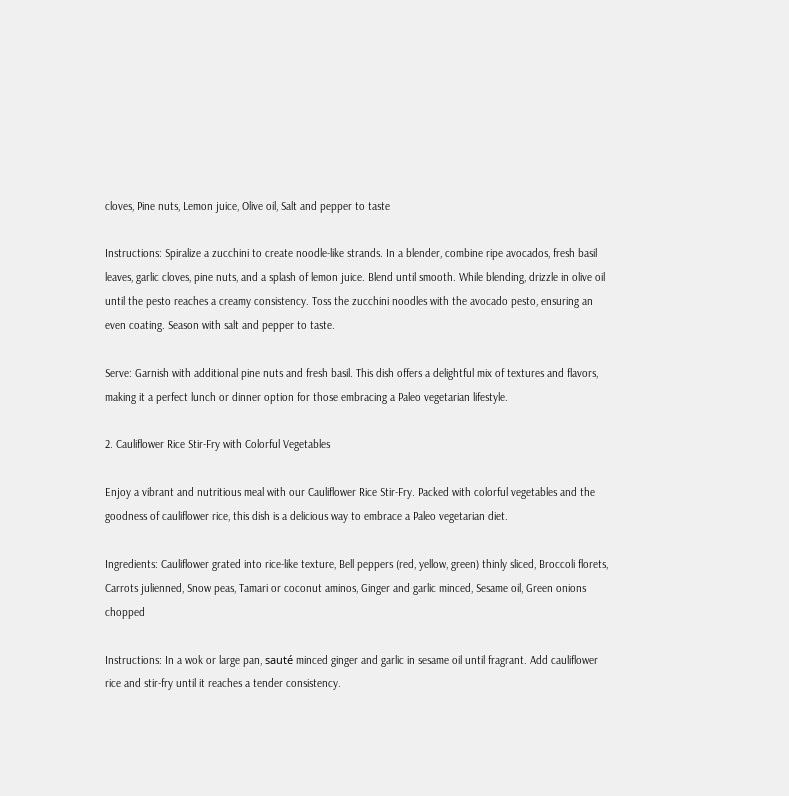cloves, Pine nuts, Lemon juice, Olive oil, Salt and pepper to taste

Instructions: Spiralize a zucchini to create noodle-like strands. In a blender, combine ripe avocados, fresh basil leaves, garlic cloves, pine nuts, and a splash of lemon juice. Blend until smooth. While blending, drizzle in olive oil until the pesto reaches a creamy consistency. Toss the zucchini noodles with the avocado pesto, ensuring an even coating. Season with salt and pepper to taste.

Serve: Garnish with additional pine nuts and fresh basil. This dish offers a delightful mix of textures and flavors, making it a perfect lunch or dinner option for those embracing a Paleo vegetarian lifestyle.

2. Cauliflower Rice Stir-Fry with Colorful Vegetables

Enjoy a vibrant and nutritious meal with our Cauliflower Rice Stir-Fry. Packed with colorful vegetables and the goodness of cauliflower rice, this dish is a delicious way to embrace a Paleo vegetarian diet.

Ingredients: Cauliflower grated into rice-like texture, Bell peppers (red, yellow, green) thinly sliced, Broccoli florets, Carrots julienned, Snow peas, Tamari or coconut aminos, Ginger and garlic minced, Sesame oil, Green onions chopped

Instructions: In a wok or large pan, sauté minced ginger and garlic in sesame oil until fragrant. Add cauliflower rice and stir-fry until it reaches a tender consistency.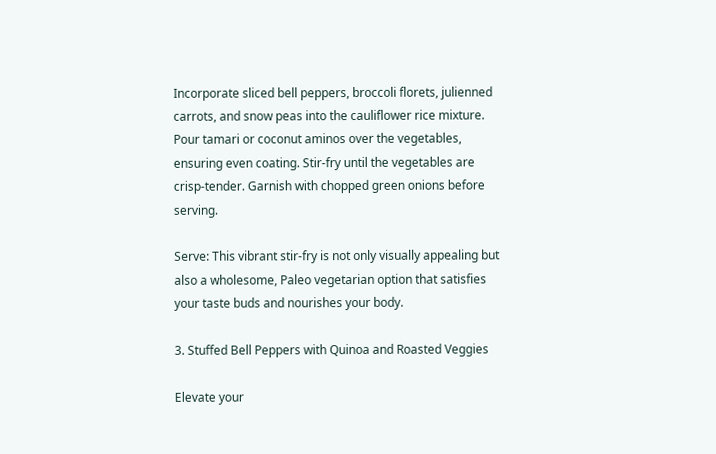Incorporate sliced bell peppers, broccoli florets, julienned carrots, and snow peas into the cauliflower rice mixture. Pour tamari or coconut aminos over the vegetables, ensuring even coating. Stir-fry until the vegetables are crisp-tender. Garnish with chopped green onions before serving.

Serve: This vibrant stir-fry is not only visually appealing but also a wholesome, Paleo vegetarian option that satisfies your taste buds and nourishes your body.

3. Stuffed Bell Peppers with Quinoa and Roasted Veggies

Elevate your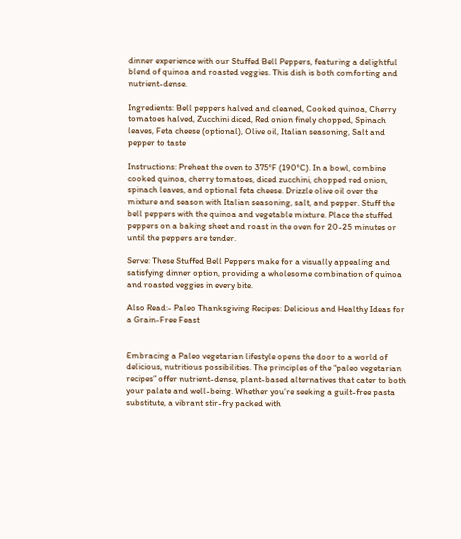dinner experience with our Stuffed Bell Peppers, featuring a delightful blend of quinoa and roasted veggies. This dish is both comforting and nutrient-dense.

Ingredients: Bell peppers halved and cleaned, Cooked quinoa, Cherry tomatoes halved, Zucchini diced, Red onion finely chopped, Spinach leaves, Feta cheese (optional), Olive oil, Italian seasoning, Salt and pepper to taste

Instructions: Preheat the oven to 375°F (190°C). In a bowl, combine cooked quinoa, cherry tomatoes, diced zucchini, chopped red onion, spinach leaves, and optional feta cheese. Drizzle olive oil over the mixture and season with Italian seasoning, salt, and pepper. Stuff the bell peppers with the quinoa and vegetable mixture. Place the stuffed peppers on a baking sheet and roast in the oven for 20-25 minutes or until the peppers are tender.

Serve: These Stuffed Bell Peppers make for a visually appealing and satisfying dinner option, providing a wholesome combination of quinoa and roasted veggies in every bite.

Also Read:- Paleo Thanksgiving Recipes: Delicious and Healthy Ideas for a Grain-Free Feast


Embracing a Paleo vegetarian lifestyle opens the door to a world of delicious, nutritious possibilities. The principles of the “paleo vegetarian recipes” offer nutrient-dense, plant-based alternatives that cater to both your palate and well-being. Whether you’re seeking a guilt-free pasta substitute, a vibrant stir-fry packed with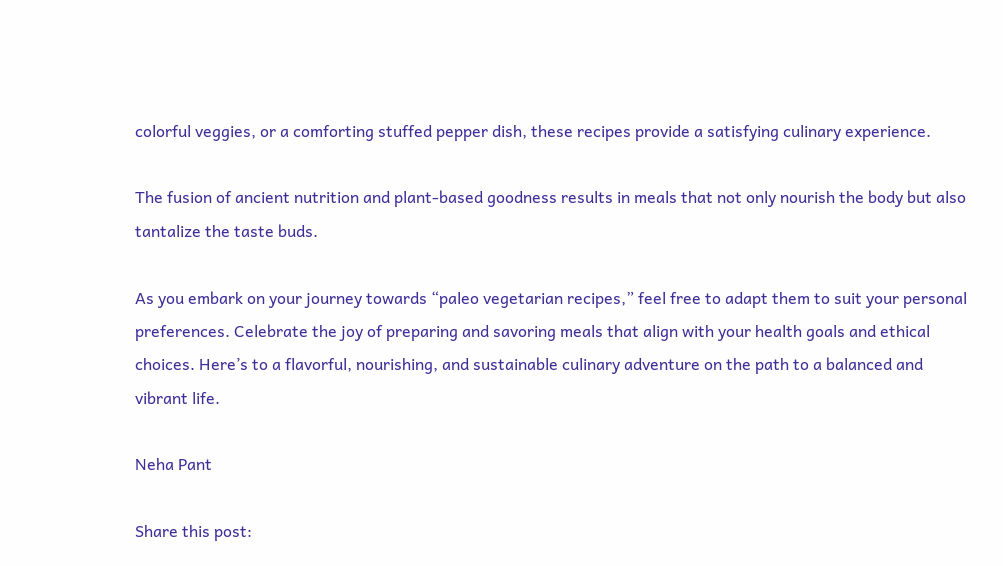colorful veggies, or a comforting stuffed pepper dish, these recipes provide a satisfying culinary experience.

The fusion of ancient nutrition and plant-based goodness results in meals that not only nourish the body but also tantalize the taste buds.

As you embark on your journey towards “paleo vegetarian recipes,” feel free to adapt them to suit your personal preferences. Celebrate the joy of preparing and savoring meals that align with your health goals and ethical choices. Here’s to a flavorful, nourishing, and sustainable culinary adventure on the path to a balanced and vibrant life.

Neha Pant

Share this post: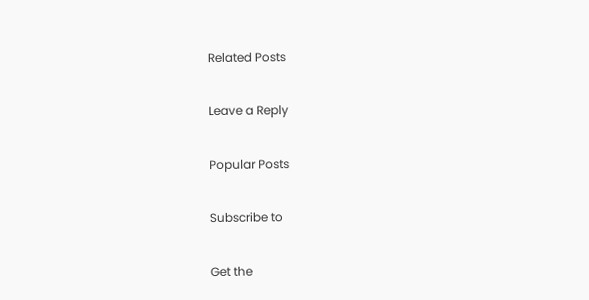Related Posts

Leave a Reply

Popular Posts

Subscribe to

Get the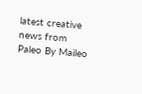latest creative news from Paleo By Maileo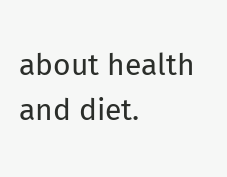about health and diet.